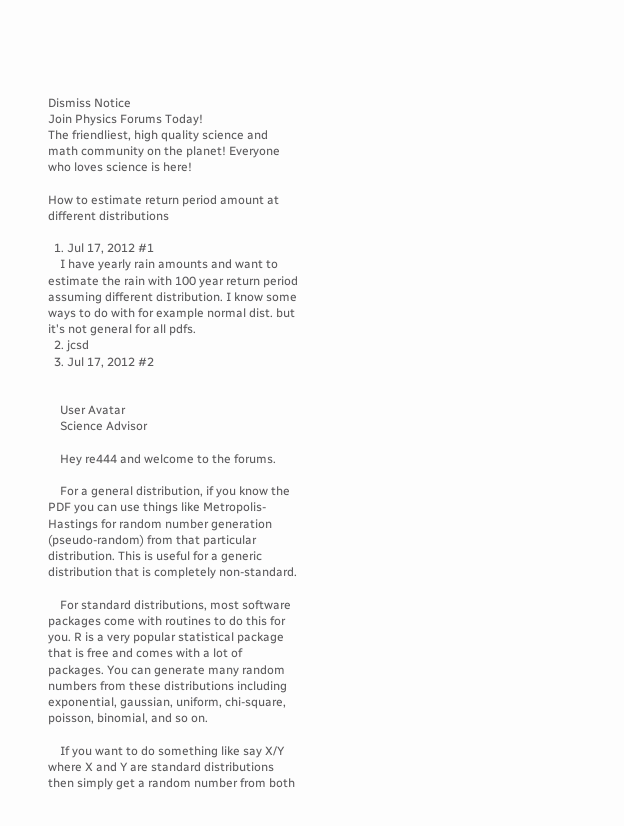Dismiss Notice
Join Physics Forums Today!
The friendliest, high quality science and math community on the planet! Everyone who loves science is here!

How to estimate return period amount at different distributions

  1. Jul 17, 2012 #1
    I have yearly rain amounts and want to estimate the rain with 100 year return period assuming different distribution. I know some ways to do with for example normal dist. but it's not general for all pdfs.
  2. jcsd
  3. Jul 17, 2012 #2


    User Avatar
    Science Advisor

    Hey re444 and welcome to the forums.

    For a general distribution, if you know the PDF you can use things like Metropolis-Hastings for random number generation (pseudo-random) from that particular distribution. This is useful for a generic distribution that is completely non-standard.

    For standard distributions, most software packages come with routines to do this for you. R is a very popular statistical package that is free and comes with a lot of packages. You can generate many random numbers from these distributions including exponential, gaussian, uniform, chi-square, poisson, binomial, and so on.

    If you want to do something like say X/Y where X and Y are standard distributions then simply get a random number from both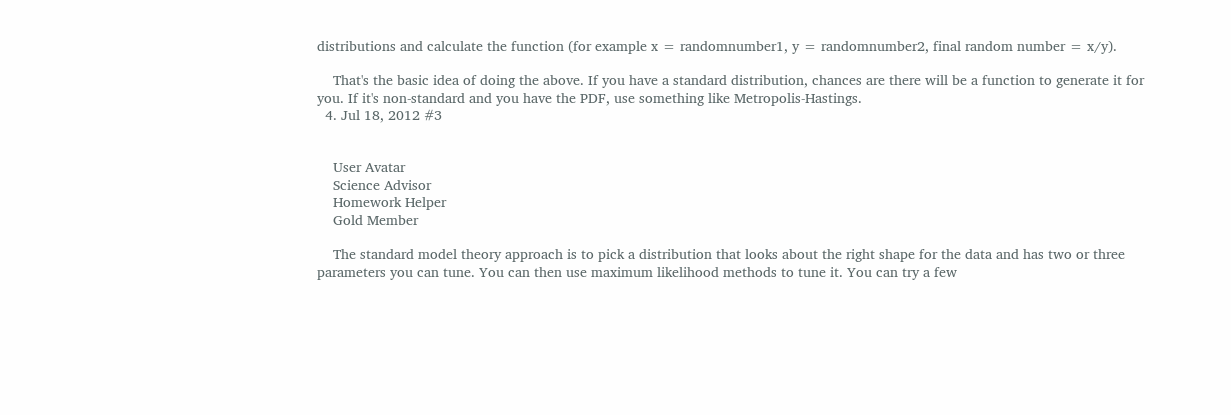distributions and calculate the function (for example x = randomnumber1, y = randomnumber2, final random number = x/y).

    That's the basic idea of doing the above. If you have a standard distribution, chances are there will be a function to generate it for you. If it's non-standard and you have the PDF, use something like Metropolis-Hastings.
  4. Jul 18, 2012 #3


    User Avatar
    Science Advisor
    Homework Helper
    Gold Member

    The standard model theory approach is to pick a distribution that looks about the right shape for the data and has two or three parameters you can tune. You can then use maximum likelihood methods to tune it. You can try a few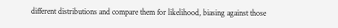different distributions and compare them for likelihood, biasing against those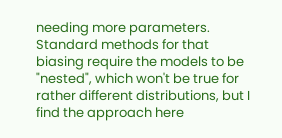needing more parameters. Standard methods for that biasing require the models to be "nested", which won't be true for rather different distributions, but I find the approach here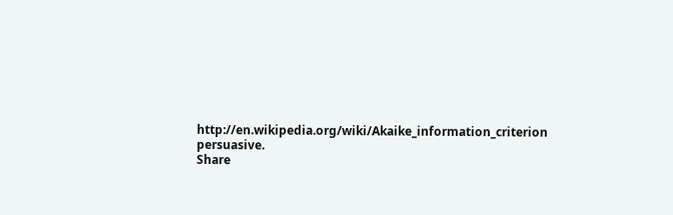http://en.wikipedia.org/wiki/Akaike_information_criterion persuasive.
Share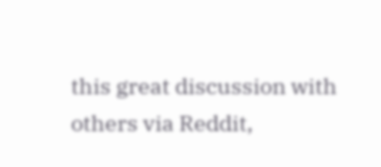this great discussion with others via Reddit,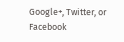Google+, Twitter, or Facebook